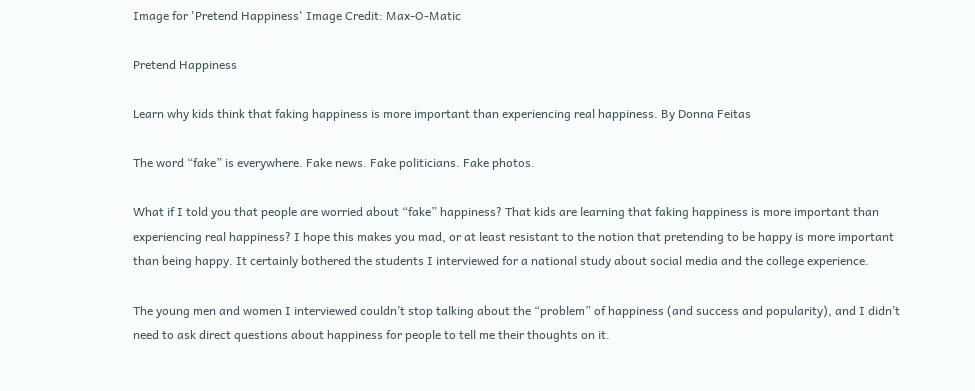Image for 'Pretend Happiness' Image Credit: Max-O-Matic

Pretend Happiness

Learn why kids think that faking happiness is more important than experiencing real happiness. By Donna Feitas

The word “fake” is everywhere. Fake news. Fake politicians. Fake photos.

What if I told you that people are worried about “fake” happiness? That kids are learning that faking happiness is more important than experiencing real happiness? I hope this makes you mad, or at least resistant to the notion that pretending to be happy is more important than being happy. It certainly bothered the students I interviewed for a national study about social media and the college experience.

The young men and women I interviewed couldn’t stop talking about the “problem” of happiness (and success and popularity), and I didn’t need to ask direct questions about happiness for people to tell me their thoughts on it.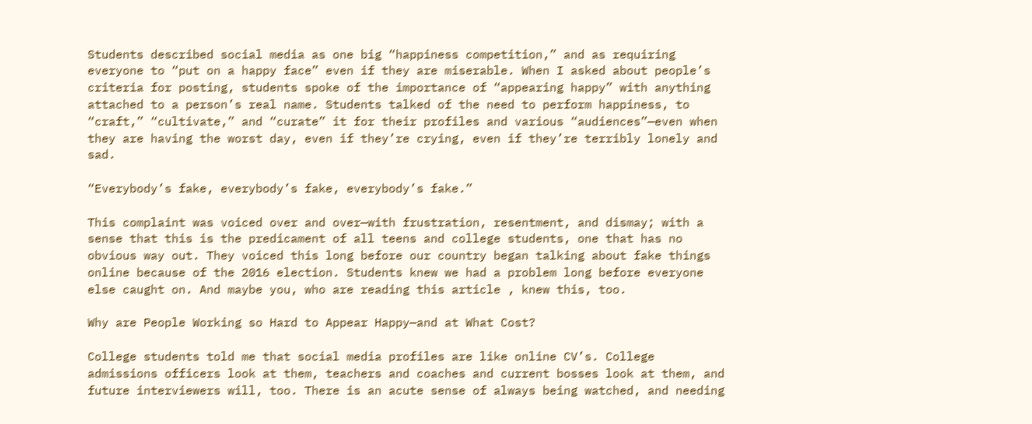Students described social media as one big “happiness competition,” and as requiring everyone to “put on a happy face” even if they are miserable. When I asked about people’s criteria for posting, students spoke of the importance of “appearing happy” with anything attached to a person’s real name. Students talked of the need to perform happiness, to “craft,” “cultivate,” and “curate” it for their profiles and various “audiences”—even when they are having the worst day, even if they’re crying, even if they’re terribly lonely and sad.

“Everybody’s fake, everybody’s fake, everybody’s fake.”

This complaint was voiced over and over—with frustration, resentment, and dismay; with a sense that this is the predicament of all teens and college students, one that has no obvious way out. They voiced this long before our country began talking about fake things online because of the 2016 election. Students knew we had a problem long before everyone else caught on. And maybe you, who are reading this article , knew this, too.

Why are People Working so Hard to Appear Happy—and at What Cost?

College students told me that social media profiles are like online CV’s. College admissions officers look at them, teachers and coaches and current bosses look at them, and future interviewers will, too. There is an acute sense of always being watched, and needing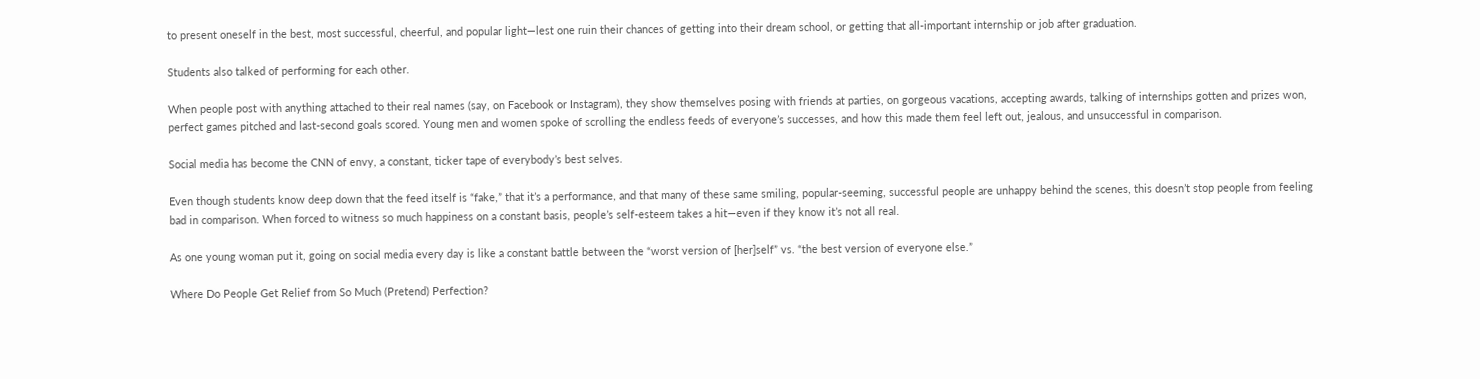to present oneself in the best, most successful, cheerful, and popular light—lest one ruin their chances of getting into their dream school, or getting that all-important internship or job after graduation.

Students also talked of performing for each other.

When people post with anything attached to their real names (say, on Facebook or Instagram), they show themselves posing with friends at parties, on gorgeous vacations, accepting awards, talking of internships gotten and prizes won, perfect games pitched and last-second goals scored. Young men and women spoke of scrolling the endless feeds of everyone’s successes, and how this made them feel left out, jealous, and unsuccessful in comparison.

Social media has become the CNN of envy, a constant, ticker tape of everybody’s best selves.

Even though students know deep down that the feed itself is “fake,” that it’s a performance, and that many of these same smiling, popular-seeming, successful people are unhappy behind the scenes, this doesn’t stop people from feeling bad in comparison. When forced to witness so much happiness on a constant basis, people’s self-esteem takes a hit—even if they know it’s not all real.

As one young woman put it, going on social media every day is like a constant battle between the “worst version of [her]self” vs. “the best version of everyone else.”

Where Do People Get Relief from So Much (Pretend) Perfection?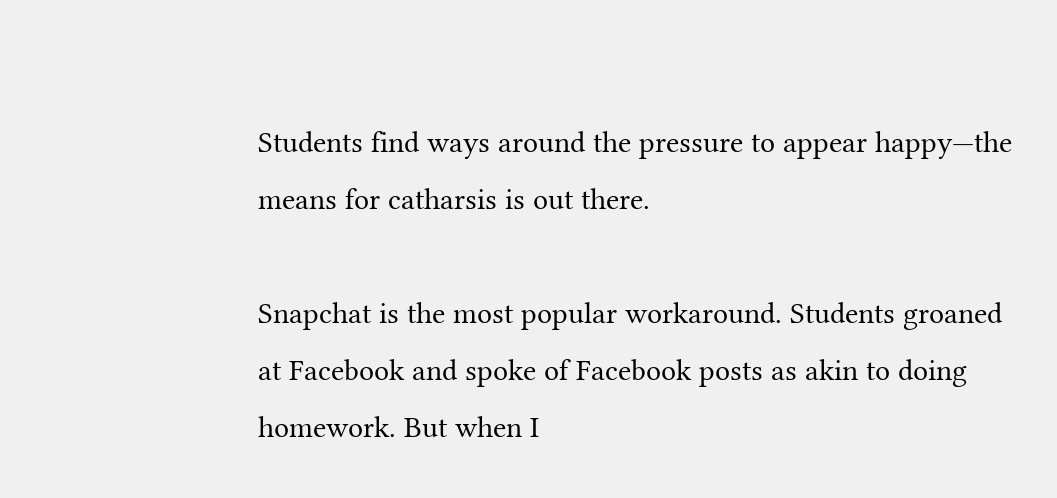Students find ways around the pressure to appear happy—the means for catharsis is out there.

Snapchat is the most popular workaround. Students groaned at Facebook and spoke of Facebook posts as akin to doing homework. But when I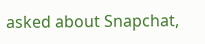asked about Snapchat,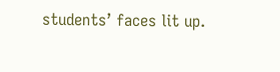students’ faces lit up.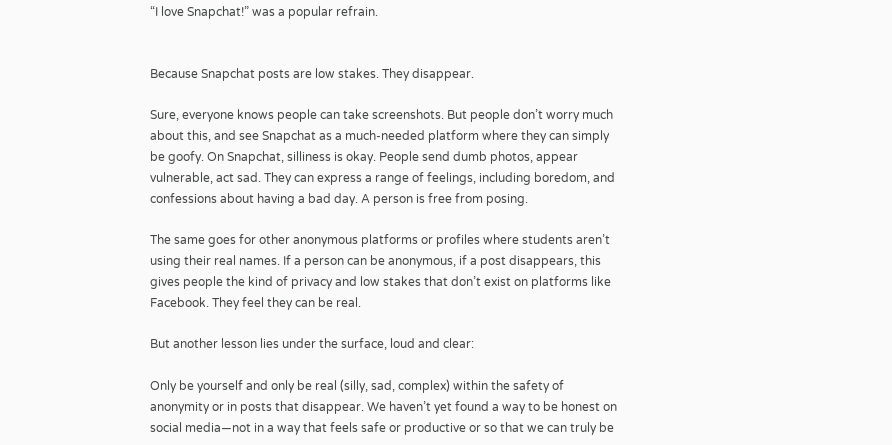“I love Snapchat!” was a popular refrain.


Because Snapchat posts are low stakes. They disappear.

Sure, everyone knows people can take screenshots. But people don’t worry much about this, and see Snapchat as a much-needed platform where they can simply be goofy. On Snapchat, silliness is okay. People send dumb photos, appear vulnerable, act sad. They can express a range of feelings, including boredom, and confessions about having a bad day. A person is free from posing.

The same goes for other anonymous platforms or profiles where students aren’t using their real names. If a person can be anonymous, if a post disappears, this gives people the kind of privacy and low stakes that don’t exist on platforms like Facebook. They feel they can be real.

But another lesson lies under the surface, loud and clear:

Only be yourself and only be real (silly, sad, complex) within the safety of anonymity or in posts that disappear. We haven’t yet found a way to be honest on social media—not in a way that feels safe or productive or so that we can truly be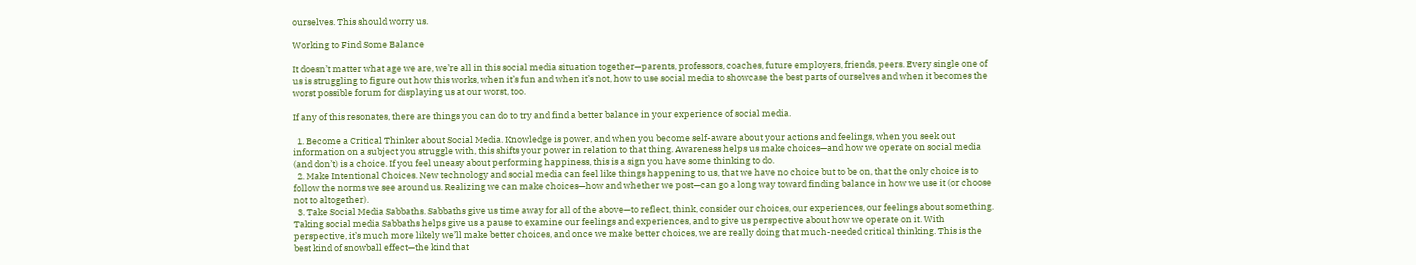ourselves. This should worry us.

Working to Find Some Balance

It doesn’t matter what age we are, we’re all in this social media situation together—parents, professors, coaches, future employers, friends, peers. Every single one of us is struggling to figure out how this works, when it’s fun and when it’s not, how to use social media to showcase the best parts of ourselves and when it becomes the worst possible forum for displaying us at our worst, too.

If any of this resonates, there are things you can do to try and find a better balance in your experience of social media.

  1. Become a Critical Thinker about Social Media. Knowledge is power, and when you become self-aware about your actions and feelings, when you seek out information on a subject you struggle with, this shifts your power in relation to that thing. Awareness helps us make choices—and how we operate on social media (and don’t) is a choice. If you feel uneasy about performing happiness, this is a sign you have some thinking to do.
  2. Make Intentional Choices. New technology and social media can feel like things happening to us, that we have no choice but to be on, that the only choice is to follow the norms we see around us. Realizing we can make choices—how and whether we post—can go a long way toward finding balance in how we use it (or choose not to altogether).
  3. Take Social Media Sabbaths. Sabbaths give us time away for all of the above—to reflect, think, consider our choices, our experiences, our feelings about something. Taking social media Sabbaths helps give us a pause to examine our feelings and experiences, and to give us perspective about how we operate on it. With perspective, it’s much more likely we’ll make better choices, and once we make better choices, we are really doing that much-needed critical thinking. This is the best kind of snowball effect—the kind that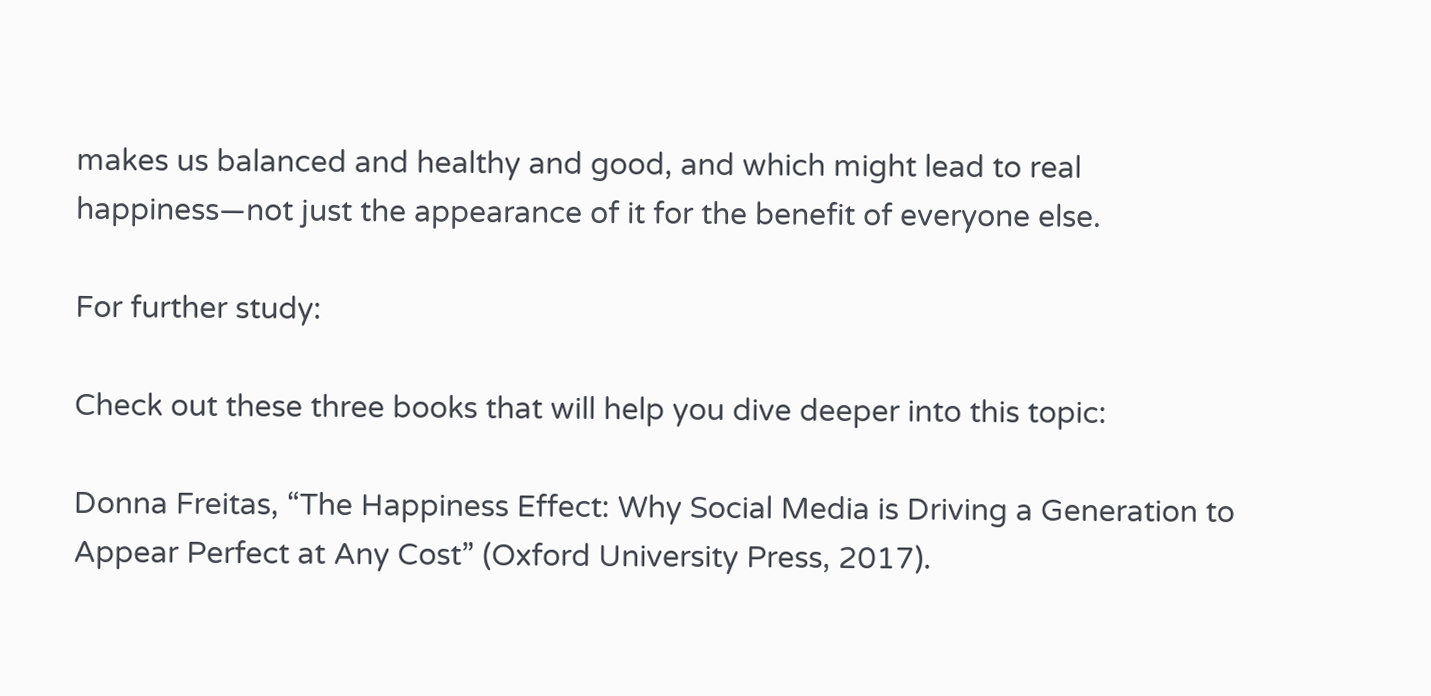makes us balanced and healthy and good, and which might lead to real happiness—not just the appearance of it for the benefit of everyone else.

For further study:

Check out these three books that will help you dive deeper into this topic:

Donna Freitas, “The Happiness Effect: Why Social Media is Driving a Generation to Appear Perfect at Any Cost” (Oxford University Press, 2017).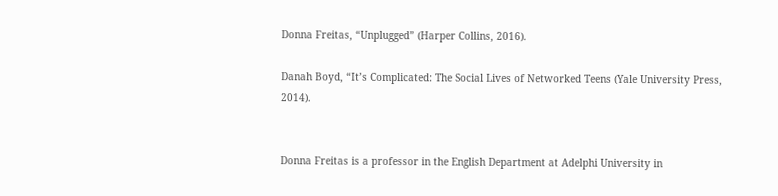Donna Freitas, “Unplugged” (Harper Collins, 2016).

Danah Boyd, “It’s Complicated: The Social Lives of Networked Teens (Yale University Press, 2014).


Donna Freitas is a professor in the English Department at Adelphi University in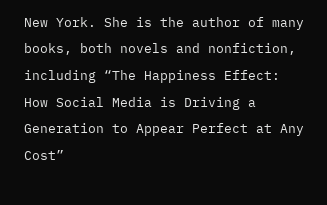New York. She is the author of many books, both novels and nonfiction, including “The Happiness Effect: How Social Media is Driving a Generation to Appear Perfect at Any Cost”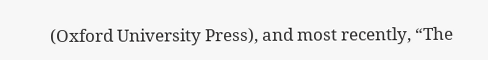(Oxford University Press), and most recently, “The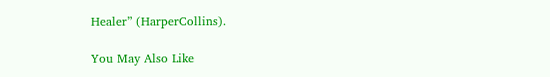Healer” (HarperCollins).

You May Also Like